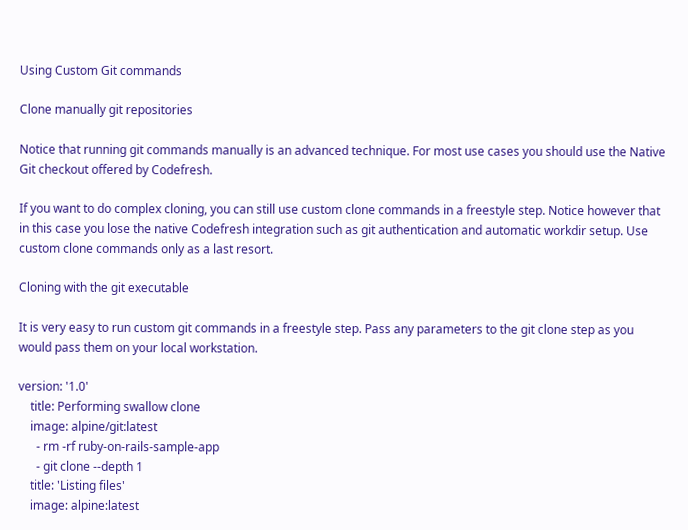Using Custom Git commands

Clone manually git repositories

Notice that running git commands manually is an advanced technique. For most use cases you should use the Native Git checkout offered by Codefresh.

If you want to do complex cloning, you can still use custom clone commands in a freestyle step. Notice however that in this case you lose the native Codefresh integration such as git authentication and automatic workdir setup. Use custom clone commands only as a last resort.

Cloning with the git executable

It is very easy to run custom git commands in a freestyle step. Pass any parameters to the git clone step as you would pass them on your local workstation.

version: '1.0'
    title: Performing swallow clone
    image: alpine/git:latest
      - rm -rf ruby-on-rails-sample-app
      - git clone --depth 1
    title: 'Listing files'
    image: alpine:latest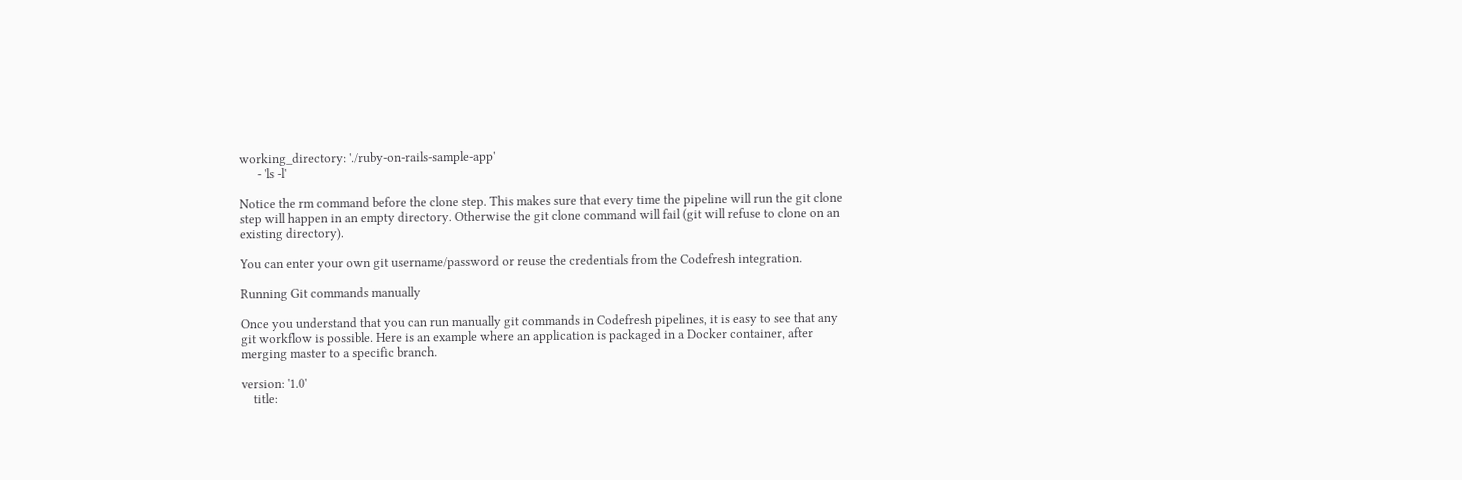working_directory: './ruby-on-rails-sample-app'
      - 'ls -l'

Notice the rm command before the clone step. This makes sure that every time the pipeline will run the git clone step will happen in an empty directory. Otherwise the git clone command will fail (git will refuse to clone on an existing directory).

You can enter your own git username/password or reuse the credentials from the Codefresh integration.

Running Git commands manually

Once you understand that you can run manually git commands in Codefresh pipelines, it is easy to see that any git workflow is possible. Here is an example where an application is packaged in a Docker container, after merging master to a specific branch.

version: '1.0'
    title: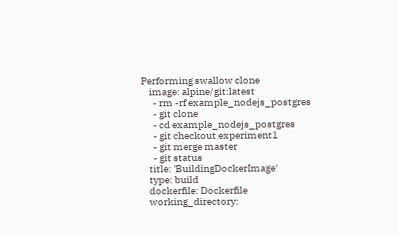Performing swallow clone
    image: alpine/git:latest
      - rm -rf example_nodejs_postgres
      - git clone
      - cd example_nodejs_postgres
      - git checkout experiment1
      - git merge master
      - git status
    title: 'BuildingDockerImage'
    type: build
    dockerfile: Dockerfile
    working_directory: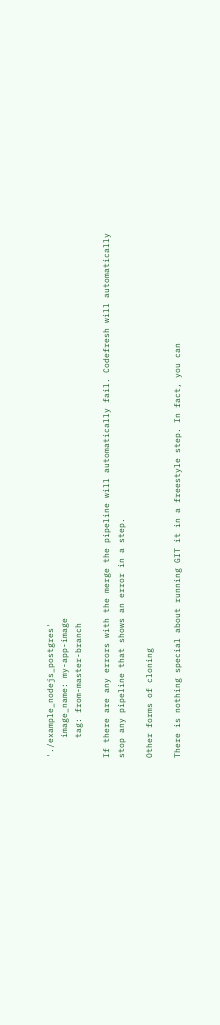'./example_nodejs_postgres'
    image_name: my-app-image
    tag: from-master-branch

If there are any errors with the merge the pipeline will automatically fail. Codefresh will automatically stop any pipeline that shows an error in a step.

Other forms of cloning

There is nothing special about running GIT it in a freestyle step. In fact, you can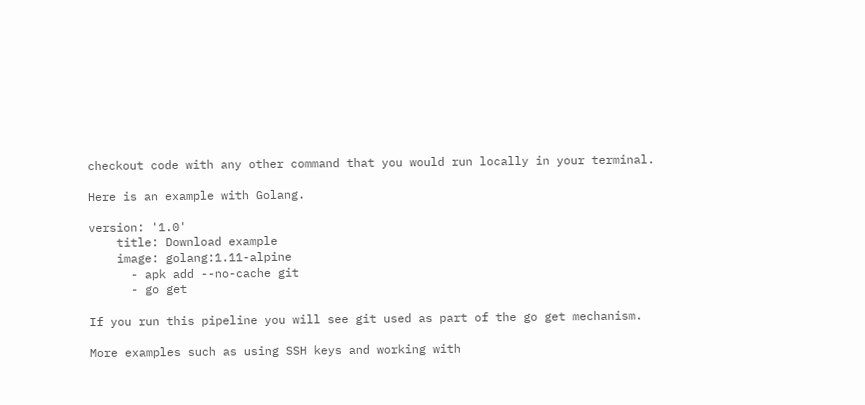checkout code with any other command that you would run locally in your terminal.

Here is an example with Golang.

version: '1.0'
    title: Download example
    image: golang:1.11-alpine
      - apk add --no-cache git
      - go get

If you run this pipeline you will see git used as part of the go get mechanism.

More examples such as using SSH keys and working with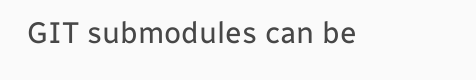GIT submodules can be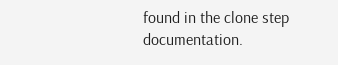found in the clone step documentation.